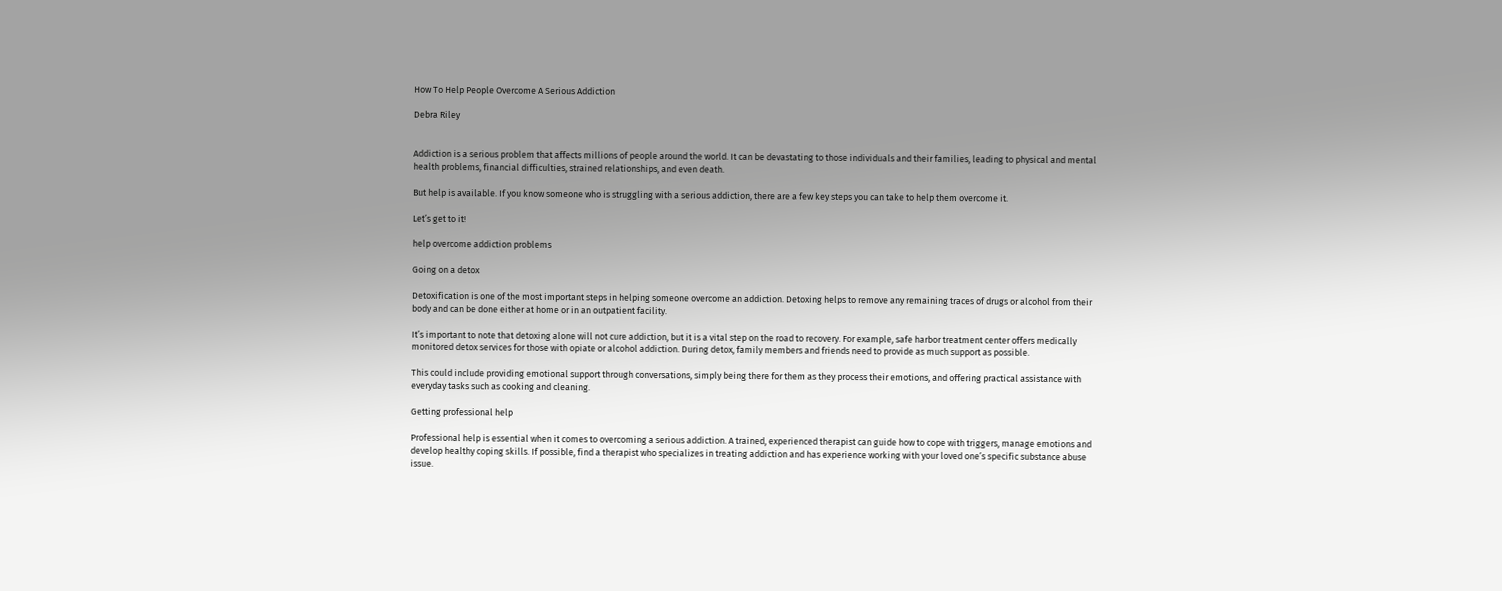How To Help People Overcome A Serious Addiction

Debra Riley


Addiction is a serious problem that affects millions of people around the world. It can be devastating to those individuals and their families, leading to physical and mental health problems, financial difficulties, strained relationships, and even death.

But help is available. If you know someone who is struggling with a serious addiction, there are a few key steps you can take to help them overcome it.

Let’s get to it!

help overcome addiction problems

Going on a detox

Detoxification is one of the most important steps in helping someone overcome an addiction. Detoxing helps to remove any remaining traces of drugs or alcohol from their body and can be done either at home or in an outpatient facility.

It’s important to note that detoxing alone will not cure addiction, but it is a vital step on the road to recovery. For example, safe harbor treatment center offers medically monitored detox services for those with opiate or alcohol addiction. During detox, family members and friends need to provide as much support as possible.

This could include providing emotional support through conversations, simply being there for them as they process their emotions, and offering practical assistance with everyday tasks such as cooking and cleaning.

Getting professional help

Professional help is essential when it comes to overcoming a serious addiction. A trained, experienced therapist can guide how to cope with triggers, manage emotions and develop healthy coping skills. If possible, find a therapist who specializes in treating addiction and has experience working with your loved one’s specific substance abuse issue.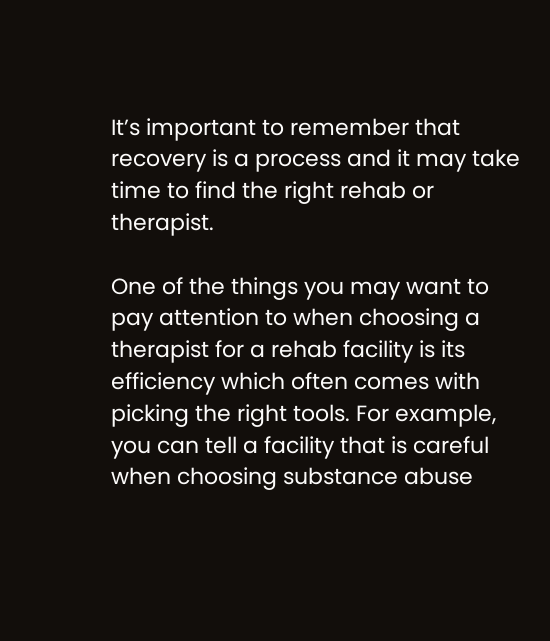It’s important to remember that recovery is a process and it may take time to find the right rehab or therapist.

One of the things you may want to pay attention to when choosing a therapist for a rehab facility is its efficiency which often comes with picking the right tools. For example, you can tell a facility that is careful when choosing substance abuse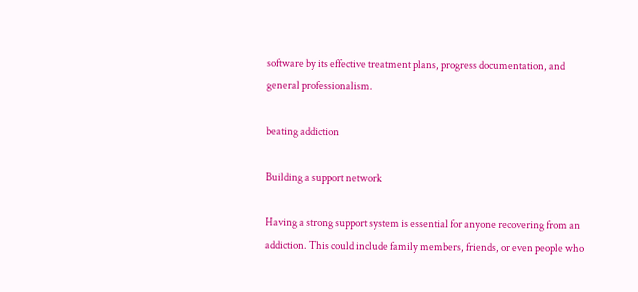software by its effective treatment plans, progress documentation, and general professionalism.

beating addiction

Building a support network

Having a strong support system is essential for anyone recovering from an addiction. This could include family members, friends, or even people who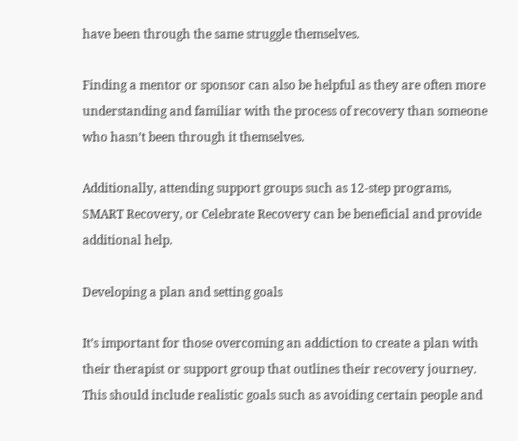have been through the same struggle themselves.

Finding a mentor or sponsor can also be helpful as they are often more understanding and familiar with the process of recovery than someone who hasn’t been through it themselves.

Additionally, attending support groups such as 12-step programs, SMART Recovery, or Celebrate Recovery can be beneficial and provide additional help.

Developing a plan and setting goals

It’s important for those overcoming an addiction to create a plan with their therapist or support group that outlines their recovery journey. This should include realistic goals such as avoiding certain people and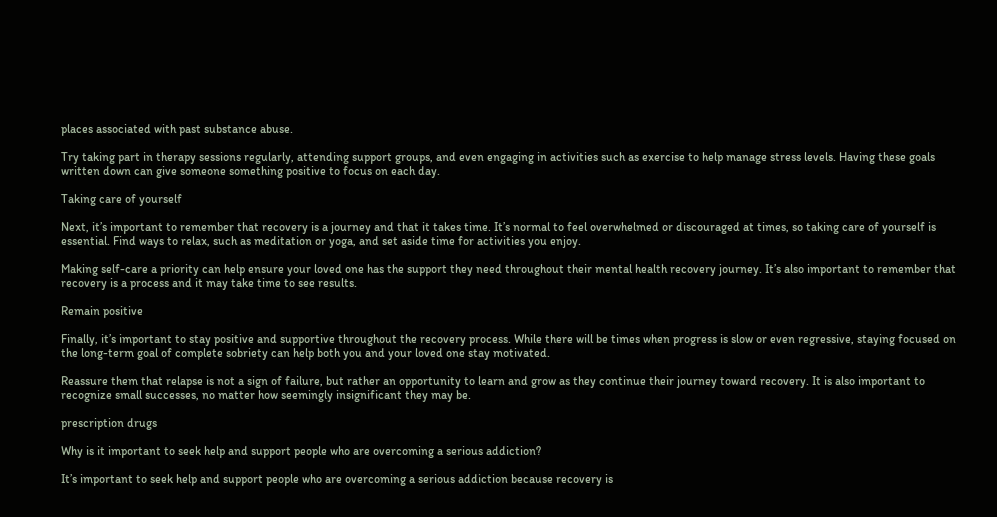places associated with past substance abuse.

Try taking part in therapy sessions regularly, attending support groups, and even engaging in activities such as exercise to help manage stress levels. Having these goals written down can give someone something positive to focus on each day.

Taking care of yourself

Next, it’s important to remember that recovery is a journey and that it takes time. It’s normal to feel overwhelmed or discouraged at times, so taking care of yourself is essential. Find ways to relax, such as meditation or yoga, and set aside time for activities you enjoy.

Making self-care a priority can help ensure your loved one has the support they need throughout their mental health recovery journey. It’s also important to remember that recovery is a process and it may take time to see results.

Remain positive

Finally, it’s important to stay positive and supportive throughout the recovery process. While there will be times when progress is slow or even regressive, staying focused on the long-term goal of complete sobriety can help both you and your loved one stay motivated.

Reassure them that relapse is not a sign of failure, but rather an opportunity to learn and grow as they continue their journey toward recovery. It is also important to recognize small successes, no matter how seemingly insignificant they may be.

prescription drugs

Why is it important to seek help and support people who are overcoming a serious addiction?

It’s important to seek help and support people who are overcoming a serious addiction because recovery is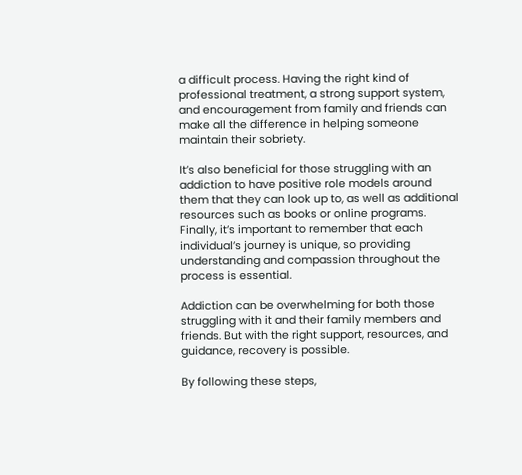a difficult process. Having the right kind of professional treatment, a strong support system, and encouragement from family and friends can make all the difference in helping someone maintain their sobriety.

It’s also beneficial for those struggling with an addiction to have positive role models around them that they can look up to, as well as additional resources such as books or online programs. Finally, it’s important to remember that each individual’s journey is unique, so providing understanding and compassion throughout the process is essential.

Addiction can be overwhelming for both those struggling with it and their family members and friends. But with the right support, resources, and guidance, recovery is possible.

By following these steps,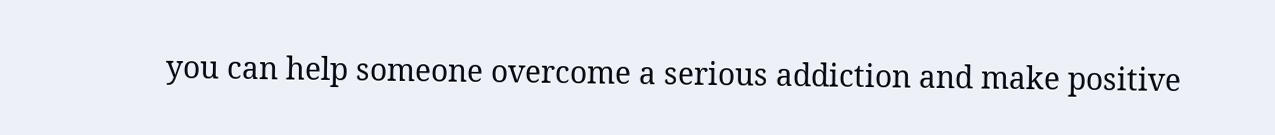you can help someone overcome a serious addiction and make positive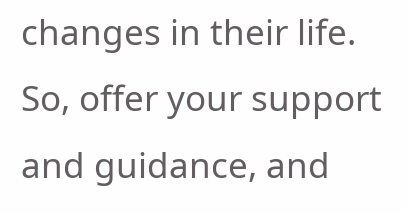changes in their life. So, offer your support and guidance, and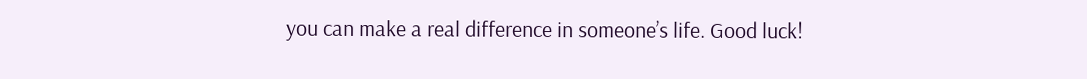you can make a real difference in someone’s life. Good luck!